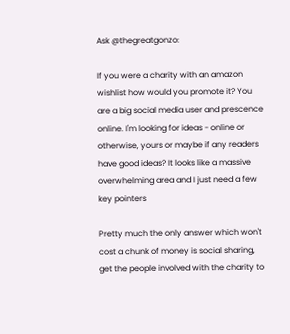Ask @thegreatgonzo:

If you were a charity with an amazon wishlist how would you promote it? You are a big social media user and prescence online. I'm looking for ideas - online or otherwise, yours or maybe if any readers have good ideas? It looks like a massive overwhelming area and I just need a few key pointers

Pretty much the only answer which won't cost a chunk of money is social sharing, get the people involved with the charity to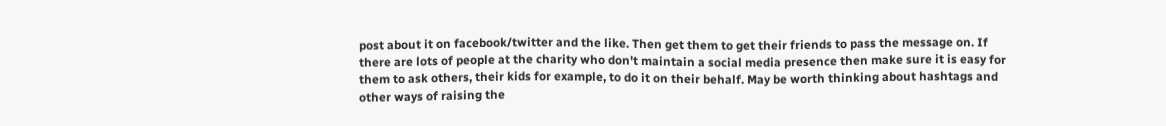post about it on facebook/twitter and the like. Then get them to get their friends to pass the message on. If there are lots of people at the charity who don't maintain a social media presence then make sure it is easy for them to ask others, their kids for example, to do it on their behalf. May be worth thinking about hashtags and other ways of raising the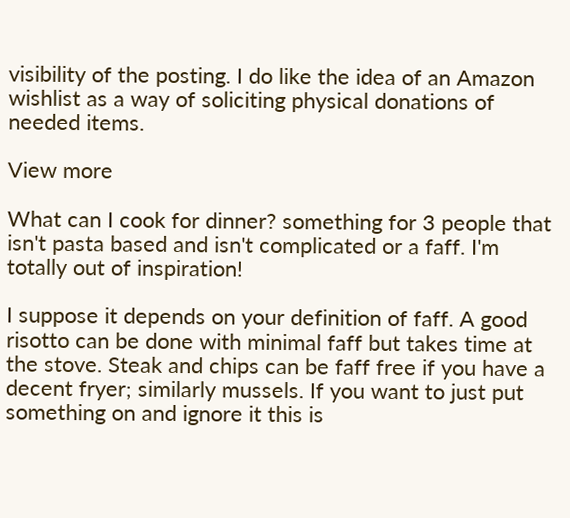visibility of the posting. I do like the idea of an Amazon wishlist as a way of soliciting physical donations of needed items.

View more

What can I cook for dinner? something for 3 people that isn't pasta based and isn't complicated or a faff. I'm totally out of inspiration!

I suppose it depends on your definition of faff. A good risotto can be done with minimal faff but takes time at the stove. Steak and chips can be faff free if you have a decent fryer; similarly mussels. If you want to just put something on and ignore it this is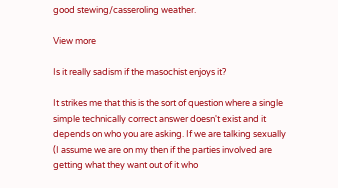good stewing/casseroling weather.

View more

Is it really sadism if the masochist enjoys it?

It strikes me that this is the sort of question where a single simple technically correct answer doesn't exist and it depends on who you are asking. If we are talking sexually (I assume we are on my then if the parties involved are getting what they want out of it who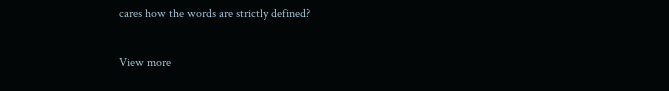cares how the words are strictly defined?

View more